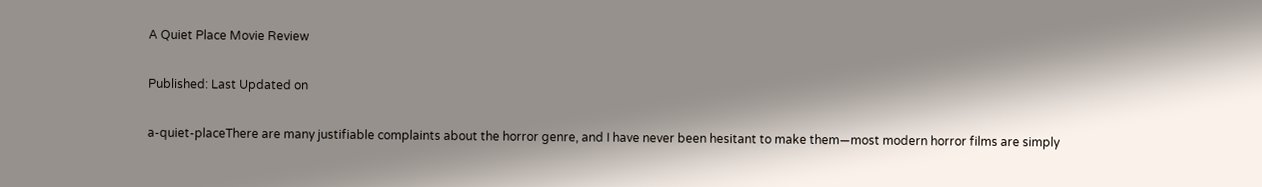A Quiet Place Movie Review

Published: Last Updated on

a-quiet-placeThere are many justifiable complaints about the horror genre, and I have never been hesitant to make them—most modern horror films are simply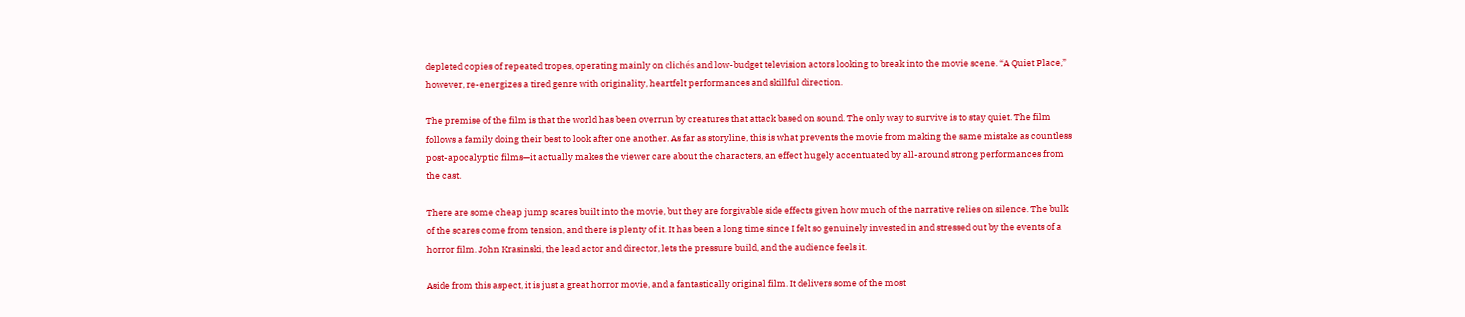depleted copies of repeated tropes, operating mainly on clichés and low-budget television actors looking to break into the movie scene. “A Quiet Place,” however, re-energizes a tired genre with originality, heartfelt performances and skillful direction.

The premise of the film is that the world has been overrun by creatures that attack based on sound. The only way to survive is to stay quiet. The film follows a family doing their best to look after one another. As far as storyline, this is what prevents the movie from making the same mistake as countless post-apocalyptic films—it actually makes the viewer care about the characters, an effect hugely accentuated by all-around strong performances from the cast.

There are some cheap jump scares built into the movie, but they are forgivable side effects given how much of the narrative relies on silence. The bulk of the scares come from tension, and there is plenty of it. It has been a long time since I felt so genuinely invested in and stressed out by the events of a horror film. John Krasinski, the lead actor and director, lets the pressure build, and the audience feels it.

Aside from this aspect, it is just a great horror movie, and a fantastically original film. It delivers some of the most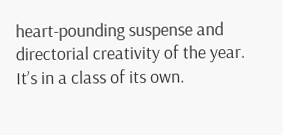heart-pounding suspense and directorial creativity of the year. It’s in a class of its own.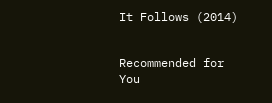It Follows (2014)


Recommended for You